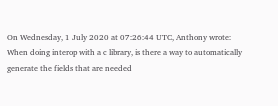On Wednesday, 1 July 2020 at 07:26:44 UTC, Anthony wrote:
When doing interop with a c library, is there a way to automatically generate the fields that are needed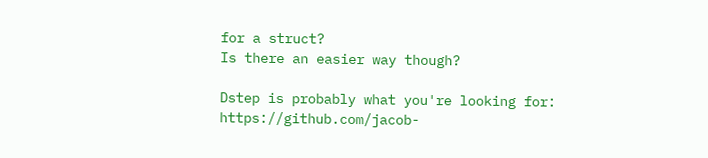for a struct?
Is there an easier way though?

Dstep is probably what you're looking for: https://github.com/jacob-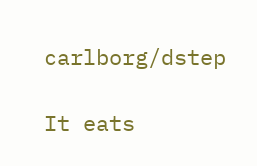carlborg/dstep

It eats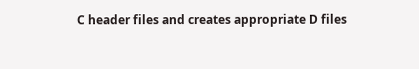C header files and creates appropriate D files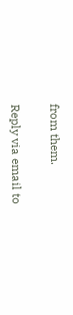from them.


Reply via email to